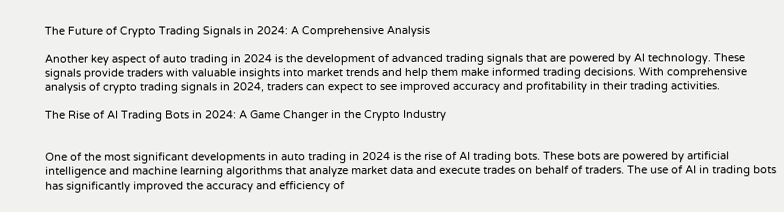The Future of Crypto Trading Signals in 2024: A Comprehensive Analysis

Another key aspect of auto trading in 2024 is the development of advanced trading signals that are powered by AI technology. These signals provide traders with valuable insights into market trends and help them make informed trading decisions. With comprehensive analysis of crypto trading signals in 2024, traders can expect to see improved accuracy and profitability in their trading activities.

The Rise of AI Trading Bots in 2024: A Game Changer in the Crypto Industry


One of the most significant developments in auto trading in 2024 is the rise of AI trading bots. These bots are powered by artificial intelligence and machine learning algorithms that analyze market data and execute trades on behalf of traders. The use of AI in trading bots has significantly improved the accuracy and efficiency of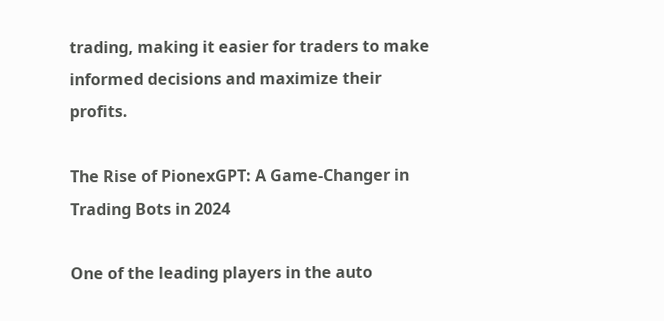trading, making it easier for traders to make informed decisions and maximize their profits.

The Rise of PionexGPT: A Game-Changer in Trading Bots in 2024

One of the leading players in the auto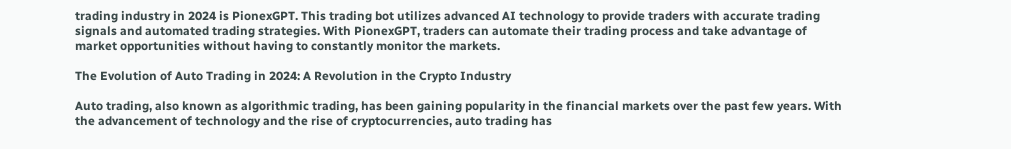trading industry in 2024 is PionexGPT. This trading bot utilizes advanced AI technology to provide traders with accurate trading signals and automated trading strategies. With PionexGPT, traders can automate their trading process and take advantage of market opportunities without having to constantly monitor the markets.

The Evolution of Auto Trading in 2024: A Revolution in the Crypto Industry

Auto trading, also known as algorithmic trading, has been gaining popularity in the financial markets over the past few years. With the advancement of technology and the rise of cryptocurrencies, auto trading has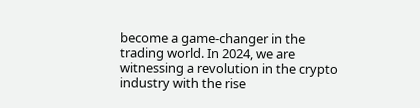become a game-changer in the trading world. In 2024, we are witnessing a revolution in the crypto industry with the rise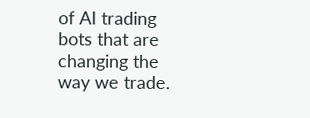of AI trading bots that are changing the way we trade.